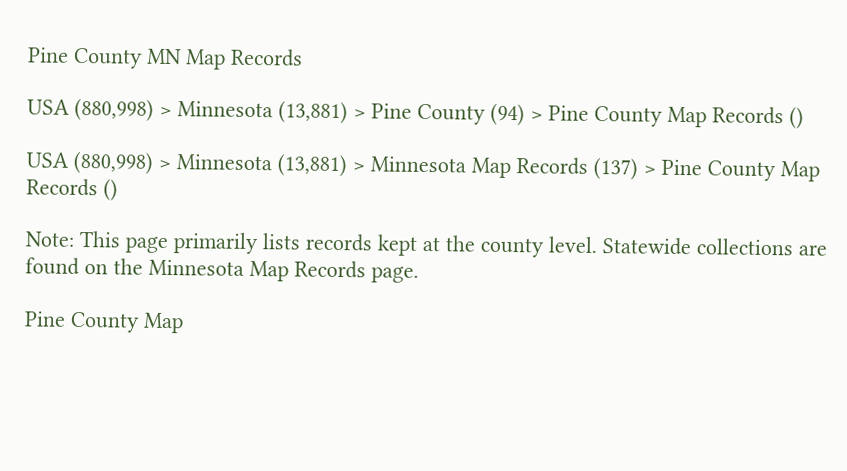Pine County MN Map Records

USA (880,998) > Minnesota (13,881) > Pine County (94) > Pine County Map Records ()

USA (880,998) > Minnesota (13,881) > Minnesota Map Records (137) > Pine County Map Records ()

Note: This page primarily lists records kept at the county level. Statewide collections are found on the Minnesota Map Records page.

Pine County Map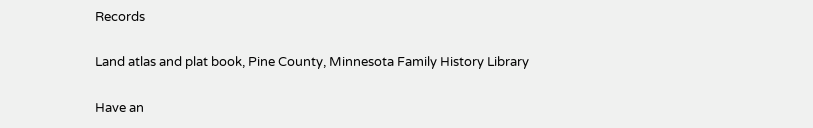Records

Land atlas and plat book, Pine County, Minnesota Family History Library

Have an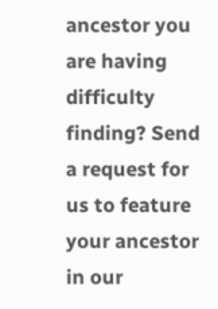ancestor you are having difficulty finding? Send a request for us to feature your ancestor in our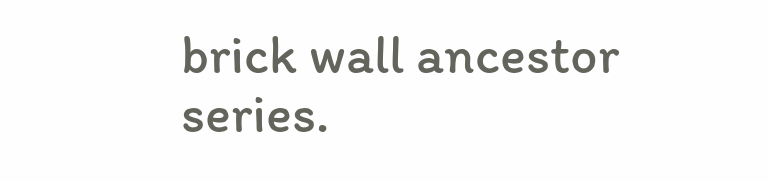brick wall ancestor series.